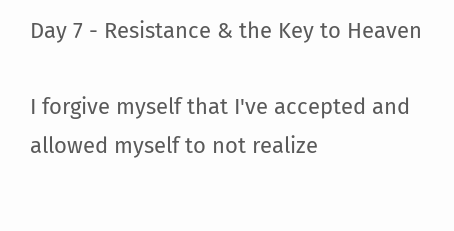Day 7 - Resistance & the Key to Heaven

I forgive myself that I've accepted and allowed myself to not realize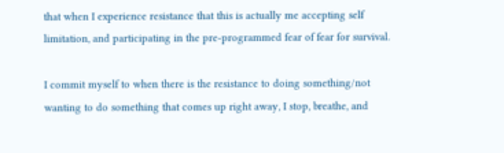that when I experience resistance that this is actually me accepting self limitation, and participating in the pre-programmed fear of fear for survival.

I commit myself to when there is the resistance to doing something/not wanting to do something that comes up right away, I stop, breathe, and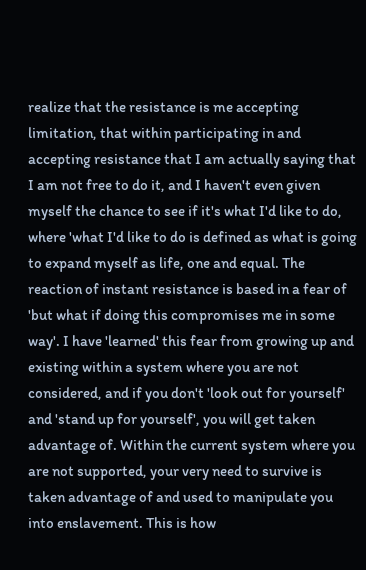realize that the resistance is me accepting limitation, that within participating in and accepting resistance that I am actually saying that I am not free to do it, and I haven't even given myself the chance to see if it's what I'd like to do, where 'what I'd like to do is defined as what is going to expand myself as life, one and equal. The reaction of instant resistance is based in a fear of 'but what if doing this compromises me in some way'. I have 'learned' this fear from growing up and existing within a system where you are not considered, and if you don't 'look out for yourself' and 'stand up for yourself', you will get taken advantage of. Within the current system where you are not supported, your very need to survive is taken advantage of and used to manipulate you into enslavement. This is how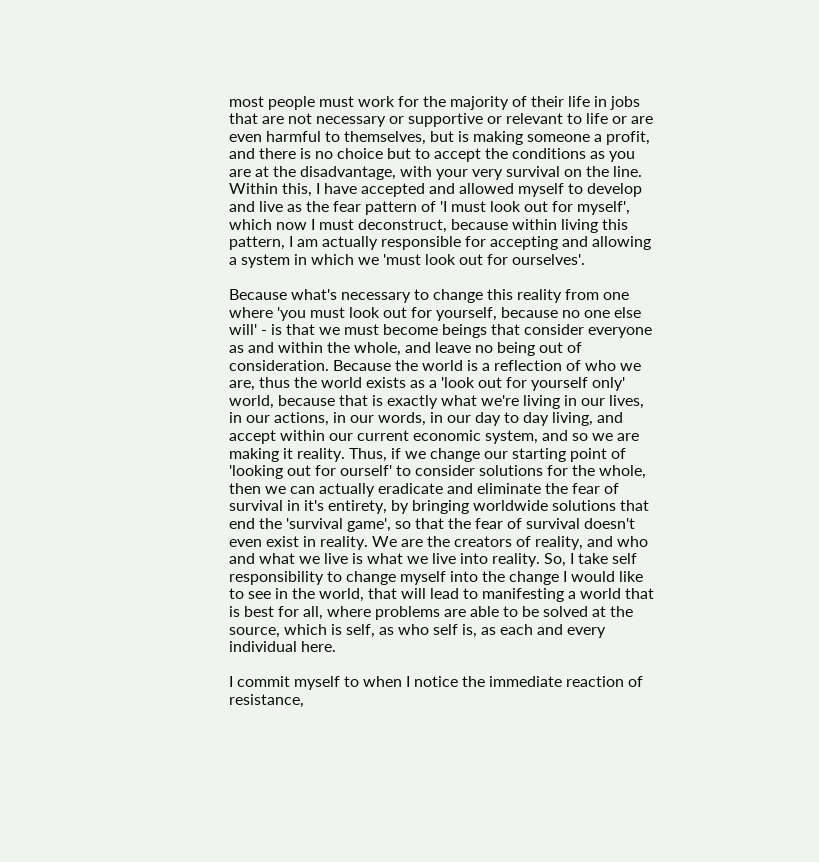most people must work for the majority of their life in jobs that are not necessary or supportive or relevant to life or are even harmful to themselves, but is making someone a profit, and there is no choice but to accept the conditions as you are at the disadvantage, with your very survival on the line.
Within this, I have accepted and allowed myself to develop and live as the fear pattern of 'I must look out for myself', which now I must deconstruct, because within living this pattern, I am actually responsible for accepting and allowing a system in which we 'must look out for ourselves'.

Because what's necessary to change this reality from one where 'you must look out for yourself, because no one else will' - is that we must become beings that consider everyone as and within the whole, and leave no being out of consideration. Because the world is a reflection of who we are, thus the world exists as a 'look out for yourself only' world, because that is exactly what we're living in our lives, in our actions, in our words, in our day to day living, and accept within our current economic system, and so we are making it reality. Thus, if we change our starting point of 'looking out for ourself' to consider solutions for the whole, then we can actually eradicate and eliminate the fear of survival in it's entirety, by bringing worldwide solutions that end the 'survival game', so that the fear of survival doesn't even exist in reality. We are the creators of reality, and who and what we live is what we live into reality. So, I take self responsibility to change myself into the change I would like to see in the world, that will lead to manifesting a world that is best for all, where problems are able to be solved at the source, which is self, as who self is, as each and every individual here.

I commit myself to when I notice the immediate reaction of resistance,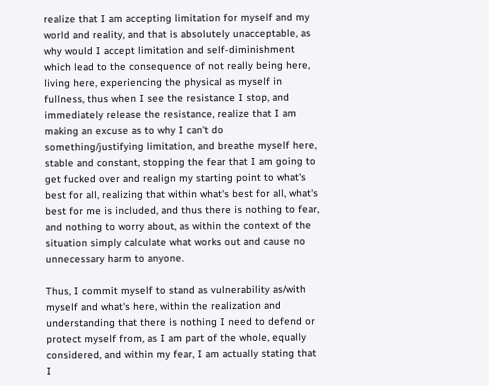realize that I am accepting limitation for myself and my world and reality, and that is absolutely unacceptable, as why would I accept limitation and self-diminishment which lead to the consequence of not really being here, living here, experiencing the physical as myself in fullness, thus when I see the resistance I stop, and immediately release the resistance, realize that I am making an excuse as to why I can't do something/justifying limitation, and breathe myself here, stable and constant, stopping the fear that I am going to get fucked over and realign my starting point to what's best for all, realizing that within what's best for all, what's best for me is included, and thus there is nothing to fear, and nothing to worry about, as within the context of the situation simply calculate what works out and cause no unnecessary harm to anyone.

Thus, I commit myself to stand as vulnerability as/with myself and what's here, within the realization and understanding that there is nothing I need to defend or protect myself from, as I am part of the whole, equally considered, and within my fear, I am actually stating that I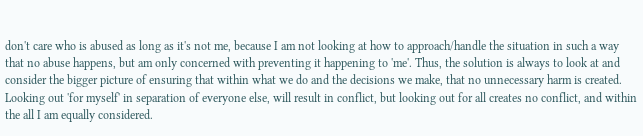don't care who is abused as long as it's not me, because I am not looking at how to approach/handle the situation in such a way that no abuse happens, but am only concerned with preventing it happening to 'me'. Thus, the solution is always to look at and consider the bigger picture of ensuring that within what we do and the decisions we make, that no unnecessary harm is created. Looking out 'for myself' in separation of everyone else, will result in conflict, but looking out for all creates no conflict, and within the all I am equally considered.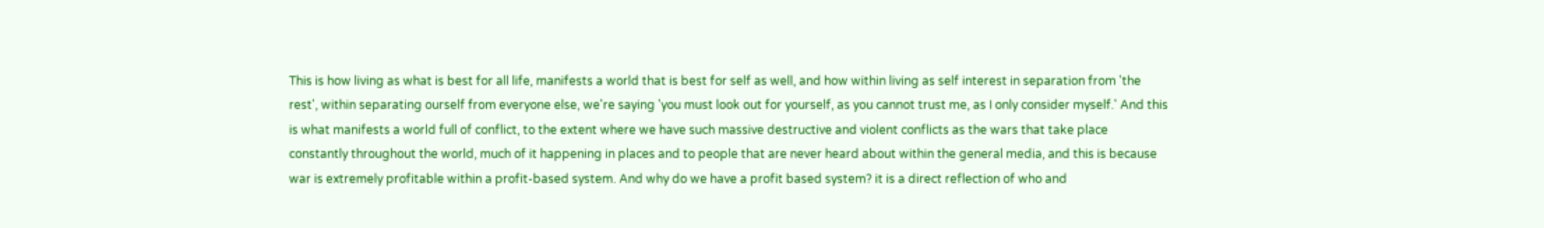This is how living as what is best for all life, manifests a world that is best for self as well, and how within living as self interest in separation from 'the rest', within separating ourself from everyone else, we're saying 'you must look out for yourself, as you cannot trust me, as I only consider myself.' And this is what manifests a world full of conflict, to the extent where we have such massive destructive and violent conflicts as the wars that take place constantly throughout the world, much of it happening in places and to people that are never heard about within the general media, and this is because war is extremely profitable within a profit-based system. And why do we have a profit based system? it is a direct reflection of who and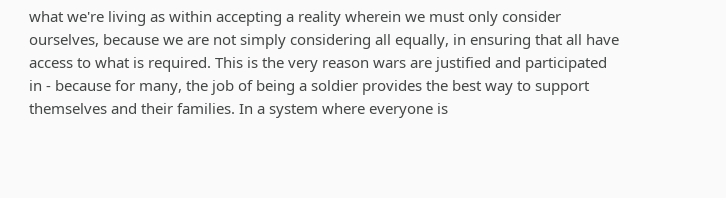what we're living as within accepting a reality wherein we must only consider ourselves, because we are not simply considering all equally, in ensuring that all have access to what is required. This is the very reason wars are justified and participated in - because for many, the job of being a soldier provides the best way to support themselves and their families. In a system where everyone is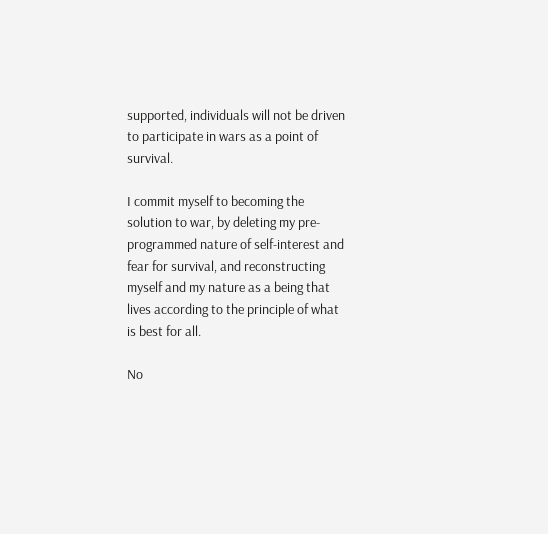supported, individuals will not be driven to participate in wars as a point of survival.

I commit myself to becoming the solution to war, by deleting my pre-programmed nature of self-interest and fear for survival, and reconstructing myself and my nature as a being that lives according to the principle of what is best for all.

No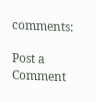comments:

Post a Comment